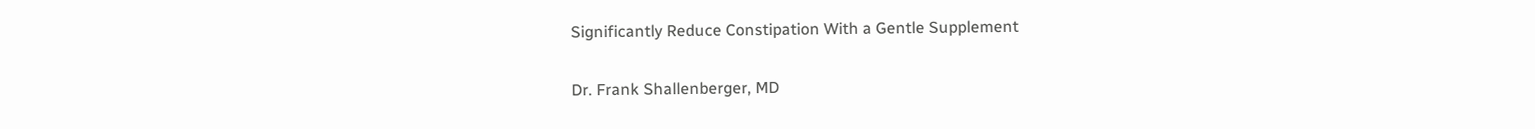Significantly Reduce Constipation With a Gentle Supplement

Dr. Frank Shallenberger, MD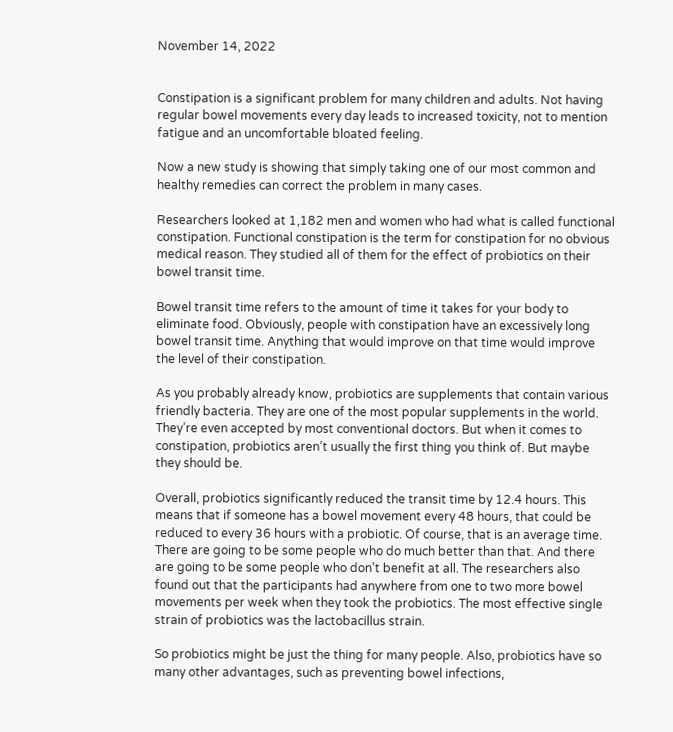November 14, 2022


Constipation is a significant problem for many children and adults. Not having regular bowel movements every day leads to increased toxicity, not to mention fatigue and an uncomfortable bloated feeling.

Now a new study is showing that simply taking one of our most common and healthy remedies can correct the problem in many cases.

Researchers looked at 1,182 men and women who had what is called functional constipation. Functional constipation is the term for constipation for no obvious medical reason. They studied all of them for the effect of probiotics on their bowel transit time.

Bowel transit time refers to the amount of time it takes for your body to eliminate food. Obviously, people with constipation have an excessively long bowel transit time. Anything that would improve on that time would improve the level of their constipation.

As you probably already know, probiotics are supplements that contain various friendly bacteria. They are one of the most popular supplements in the world. They’re even accepted by most conventional doctors. But when it comes to constipation, probiotics aren’t usually the first thing you think of. But maybe they should be.

Overall, probiotics significantly reduced the transit time by 12.4 hours. This means that if someone has a bowel movement every 48 hours, that could be reduced to every 36 hours with a probiotic. Of course, that is an average time. There are going to be some people who do much better than that. And there are going to be some people who don’t benefit at all. The researchers also found out that the participants had anywhere from one to two more bowel movements per week when they took the probiotics. The most effective single strain of probiotics was the lactobacillus strain.

So probiotics might be just the thing for many people. Also, probiotics have so many other advantages, such as preventing bowel infections,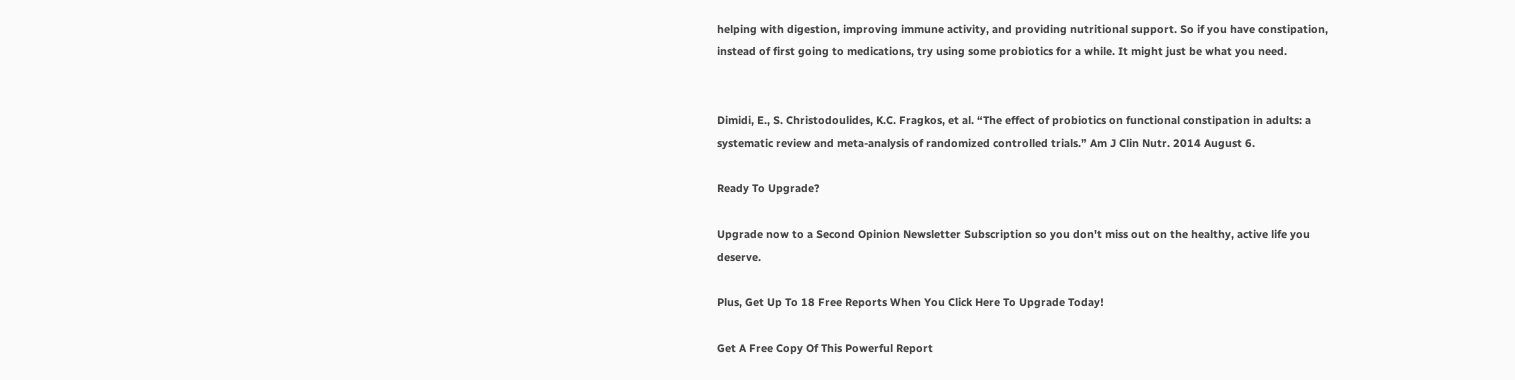helping with digestion, improving immune activity, and providing nutritional support. So if you have constipation, instead of first going to medications, try using some probiotics for a while. It might just be what you need.


Dimidi, E., S. Christodoulides, K.C. Fragkos, et al. “The effect of probiotics on functional constipation in adults: a systematic review and meta-analysis of randomized controlled trials.” Am J Clin Nutr. 2014 August 6.

Ready To Upgrade?

Upgrade now to a Second Opinion Newsletter Subscription so you don't miss out on the healthy, active life you deserve.

Plus, Get Up To 18 Free Reports When You Click Here To Upgrade Today!

Get A Free Copy Of This Powerful Report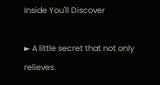Inside You'll Discover

► A little secret that not only relieves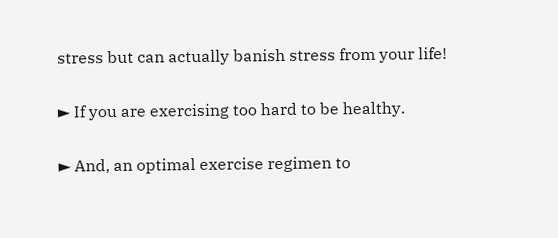stress but can actually banish stress from your life!

► If you are exercising too hard to be healthy.

► And, an optimal exercise regimen to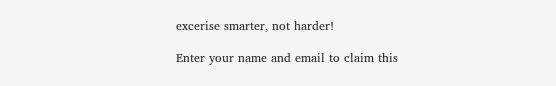excerise smarter, not harder!

Enter your name and email to claim this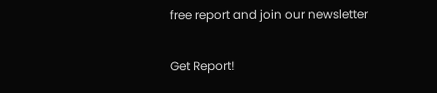free report and join our newsletter

Get Report!